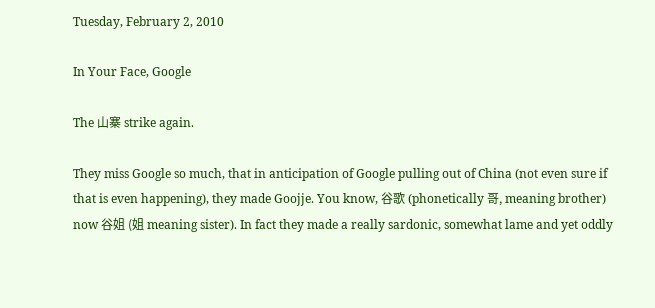Tuesday, February 2, 2010

In Your Face, Google

The 山寨 strike again.

They miss Google so much, that in anticipation of Google pulling out of China (not even sure if that is even happening), they made Goojje. You know, 谷歌 (phonetically 哥, meaning brother) now 谷姐 (姐 meaning sister). In fact they made a really sardonic, somewhat lame and yet oddly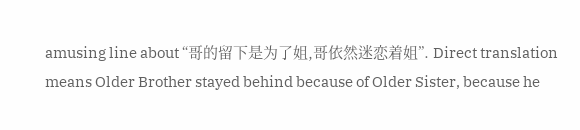amusing line about “哥的留下是为了姐,哥依然迷恋着姐”. Direct translation means Older Brother stayed behind because of Older Sister, because he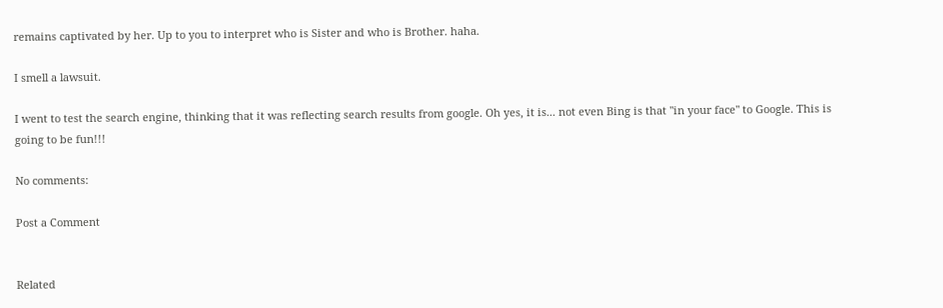remains captivated by her. Up to you to interpret who is Sister and who is Brother. haha.

I smell a lawsuit.

I went to test the search engine, thinking that it was reflecting search results from google. Oh yes, it is... not even Bing is that "in your face" to Google. This is going to be fun!!!

No comments:

Post a Comment


Related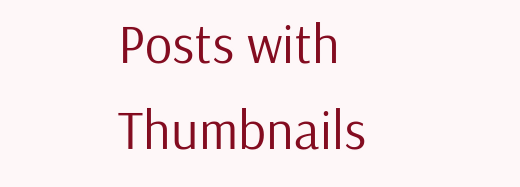Posts with Thumbnails